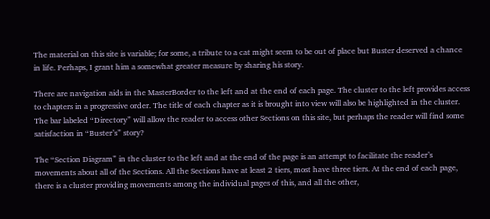The material on this site is variable; for some, a tribute to a cat might seem to be out of place but Buster deserved a chance in life. Perhaps, I grant him a somewhat greater measure by sharing his story.

There are navigation aids in the MasterBorder to the left and at the end of each page. The cluster to the left provides access to chapters in a progressive order. The title of each chapter as it is brought into view will also be highlighted in the cluster. The bar labeled “Directory” will allow the reader to access other Sections on this site, but perhaps the reader will find some satisfaction in “Buster’s” story?

The “Section Diagram” in the cluster to the left and at the end of the page is an attempt to facilitate the reader’s movements about all of the Sections. All the Sections have at least 2 tiers, most have three tiers. At the end of each page, there is a cluster providing movements among the individual pages of this, and all the other,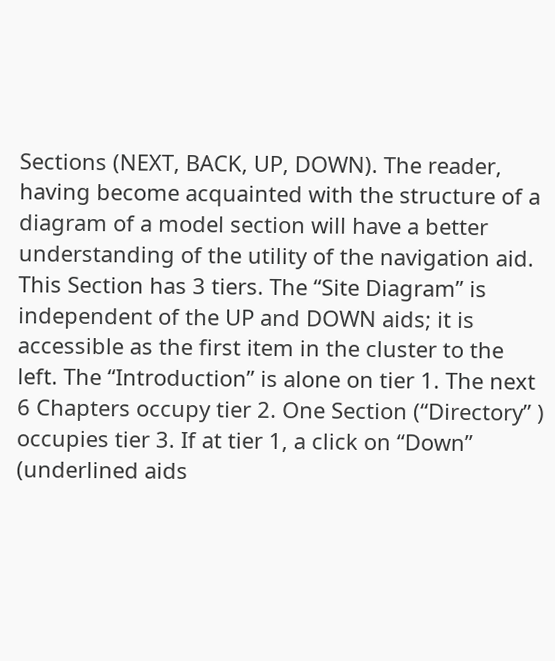Sections (NEXT, BACK, UP, DOWN). The reader, having become acquainted with the structure of a diagram of a model section will have a better understanding of the utility of the navigation aid. This Section has 3 tiers. The “Site Diagram” is independent of the UP and DOWN aids; it is accessible as the first item in the cluster to the left. The “Introduction” is alone on tier 1. The next 6 Chapters occupy tier 2. One Section (“Directory” ) occupies tier 3. If at tier 1, a click on “Down” (underlined aids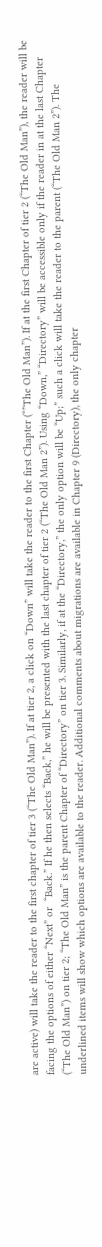are active) will take the reader to the first chapter of tier 3 (“The Old Man”). If at tier 2, a click on “Down” will take the reader to the first Chapter (“”The Old Man”). If at the first Chapter of tier 2 (“The Old Man”), the reader will be facing the options of either “Next” or  “Back.” If he then selects “Back,” he will be presented with the last chapter of tier 2 (“The Old Man 2”). Using “Down,” “Directory” will be accessible only if the reader in at the last Chapter (“The Old Man”) on tier 2; “The Old Man” is the parent Chapter of “Directory” on tier 3. Similarly, if at the “Directory,” the only option will be “Up;” such a click will take the reader to the parent (“The Old Man 2”). The underlined items will show which options are available to the reader. Additional comments about migrations are available in Chapter 9 (Directory), the only chapter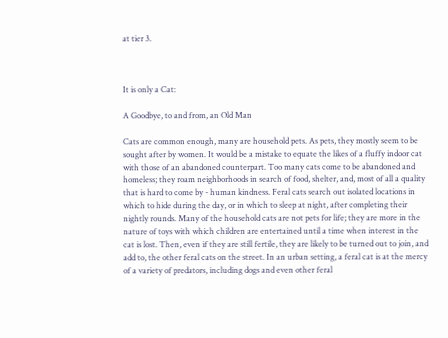at tier 3.



It is only a Cat:

A Goodbye, to and from, an Old Man

Cats are common enough, many are household pets. As pets, they mostly seem to be sought after by women. It would be a mistake to equate the likes of a fluffy indoor cat with those of an abandoned counterpart. Too many cats come to be abandoned and homeless; they roam neighborhoods in search of food, shelter, and, most of all a quality that is hard to come by - human kindness. Feral cats search out isolated locations in which to hide during the day, or in which to sleep at night, after completing their nightly rounds. Many of the household cats are not pets for life; they are more in the nature of toys with which children are entertained until a time when interest in the cat is lost. Then, even if they are still fertile, they are likely to be turned out to join, and add to, the other feral cats on the street. In an urban setting, a feral cat is at the mercy of a variety of predators, including dogs and even other feral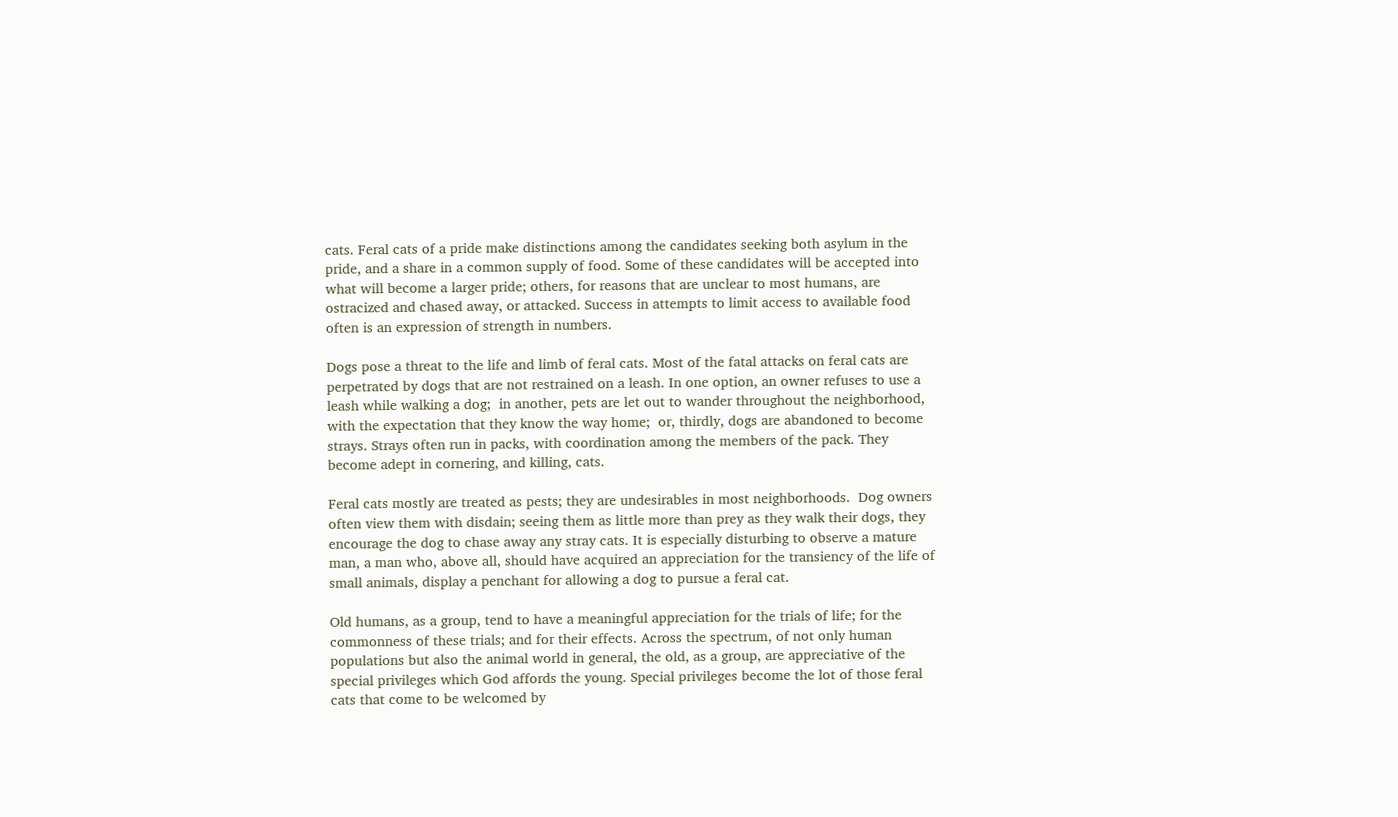cats. Feral cats of a pride make distinctions among the candidates seeking both asylum in the pride, and a share in a common supply of food. Some of these candidates will be accepted into what will become a larger pride; others, for reasons that are unclear to most humans, are ostracized and chased away, or attacked. Success in attempts to limit access to available food often is an expression of strength in numbers.

Dogs pose a threat to the life and limb of feral cats. Most of the fatal attacks on feral cats are perpetrated by dogs that are not restrained on a leash. In one option, an owner refuses to use a leash while walking a dog;  in another, pets are let out to wander throughout the neighborhood, with the expectation that they know the way home;  or, thirdly, dogs are abandoned to become strays. Strays often run in packs, with coordination among the members of the pack. They become adept in cornering, and killing, cats.

Feral cats mostly are treated as pests; they are undesirables in most neighborhoods.  Dog owners often view them with disdain; seeing them as little more than prey as they walk their dogs, they encourage the dog to chase away any stray cats. It is especially disturbing to observe a mature man, a man who, above all, should have acquired an appreciation for the transiency of the life of small animals, display a penchant for allowing a dog to pursue a feral cat.

Old humans, as a group, tend to have a meaningful appreciation for the trials of life; for the commonness of these trials; and for their effects. Across the spectrum, of not only human populations but also the animal world in general, the old, as a group, are appreciative of the special privileges which God affords the young. Special privileges become the lot of those feral cats that come to be welcomed by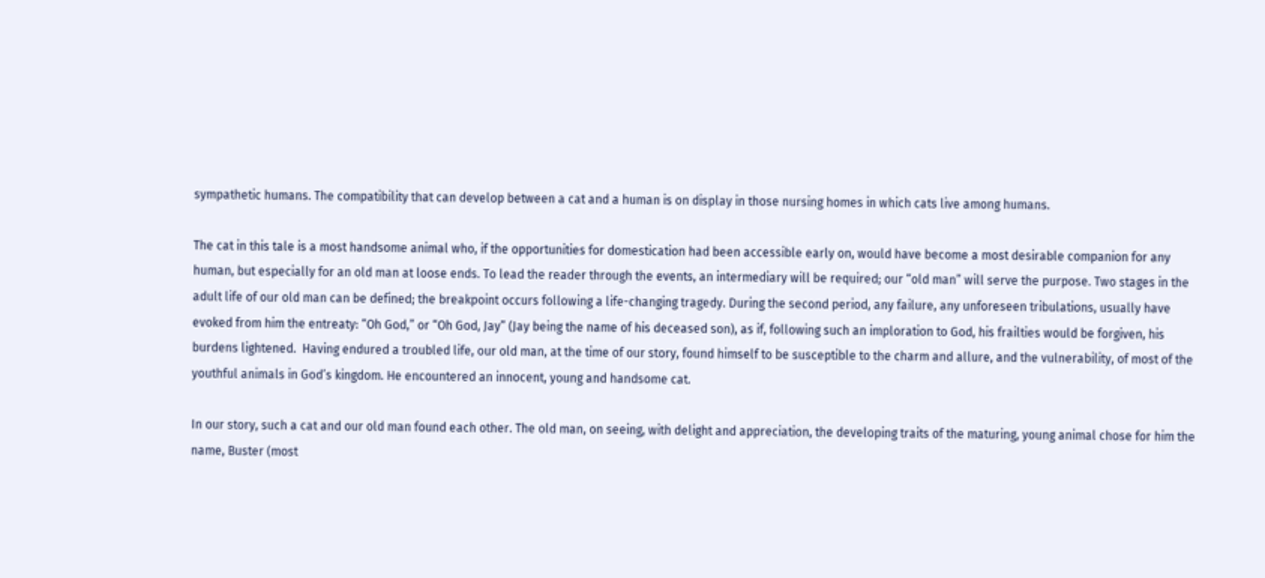sympathetic humans. The compatibility that can develop between a cat and a human is on display in those nursing homes in which cats live among humans.

The cat in this tale is a most handsome animal who, if the opportunities for domestication had been accessible early on, would have become a most desirable companion for any human, but especially for an old man at loose ends. To lead the reader through the events, an intermediary will be required; our “old man” will serve the purpose. Two stages in the adult life of our old man can be defined; the breakpoint occurs following a life-changing tragedy. During the second period, any failure, any unforeseen tribulations, usually have evoked from him the entreaty: “Oh God,” or “Oh God, Jay” (Jay being the name of his deceased son), as if, following such an imploration to God, his frailties would be forgiven, his burdens lightened.  Having endured a troubled life, our old man, at the time of our story, found himself to be susceptible to the charm and allure, and the vulnerability, of most of the youthful animals in God’s kingdom. He encountered an innocent, young and handsome cat.

In our story, such a cat and our old man found each other. The old man, on seeing, with delight and appreciation, the developing traits of the maturing, young animal chose for him the name, Buster (most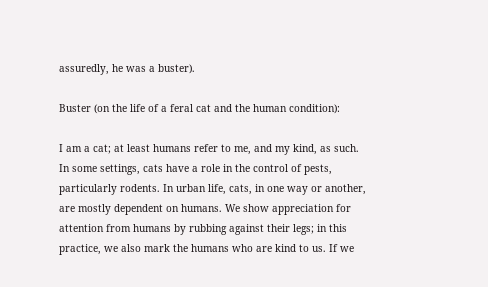assuredly, he was a buster).

Buster (on the life of a feral cat and the human condition):

I am a cat; at least humans refer to me, and my kind, as such. In some settings, cats have a role in the control of pests, particularly rodents. In urban life, cats, in one way or another, are mostly dependent on humans. We show appreciation for attention from humans by rubbing against their legs; in this practice, we also mark the humans who are kind to us. If we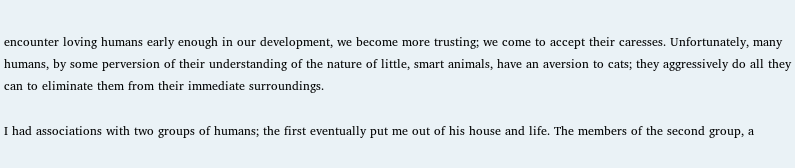encounter loving humans early enough in our development, we become more trusting; we come to accept their caresses. Unfortunately, many humans, by some perversion of their understanding of the nature of little, smart animals, have an aversion to cats; they aggressively do all they can to eliminate them from their immediate surroundings.

I had associations with two groups of humans; the first eventually put me out of his house and life. The members of the second group, a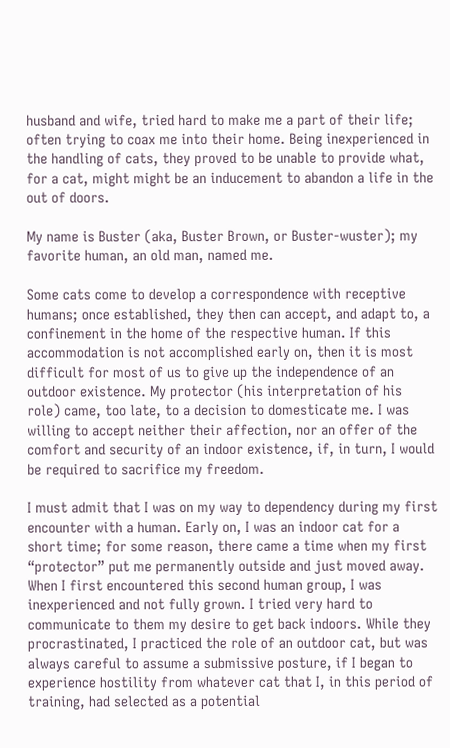husband and wife, tried hard to make me a part of their life; often trying to coax me into their home. Being inexperienced in the handling of cats, they proved to be unable to provide what, for a cat, might might be an inducement to abandon a life in the out of doors.

My name is Buster (aka, Buster Brown, or Buster-wuster); my favorite human, an old man, named me.

Some cats come to develop a correspondence with receptive humans; once established, they then can accept, and adapt to, a confinement in the home of the respective human. If this accommodation is not accomplished early on, then it is most difficult for most of us to give up the independence of an outdoor existence. My protector (his interpretation of his role) came, too late, to a decision to domesticate me. I was willing to accept neither their affection, nor an offer of the comfort and security of an indoor existence, if, in turn, I would be required to sacrifice my freedom.

I must admit that I was on my way to dependency during my first encounter with a human. Early on, I was an indoor cat for a short time; for some reason, there came a time when my first “protector” put me permanently outside and just moved away. When I first encountered this second human group, I was inexperienced and not fully grown. I tried very hard to communicate to them my desire to get back indoors. While they procrastinated, I practiced the role of an outdoor cat, but was always careful to assume a submissive posture, if I began to experience hostility from whatever cat that I, in this period of training, had selected as a potential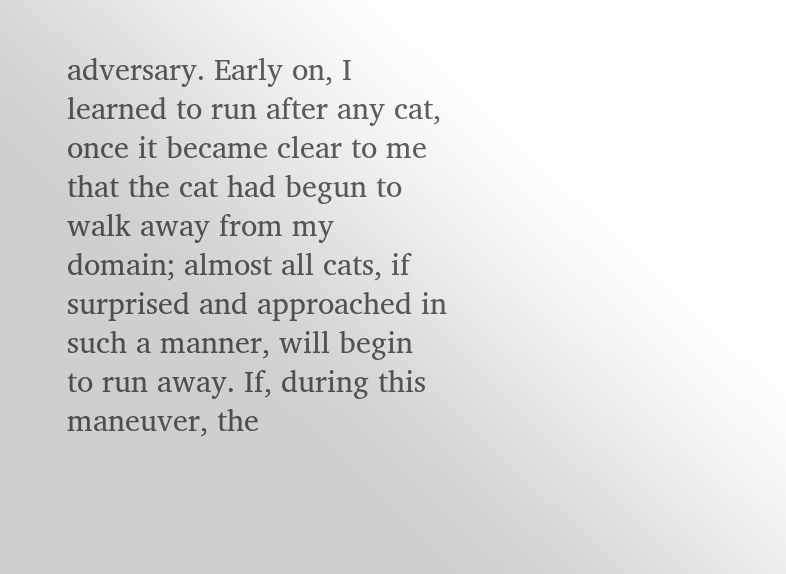adversary. Early on, I learned to run after any cat, once it became clear to me that the cat had begun to walk away from my domain; almost all cats, if surprised and approached in such a manner, will begin to run away. If, during this maneuver, the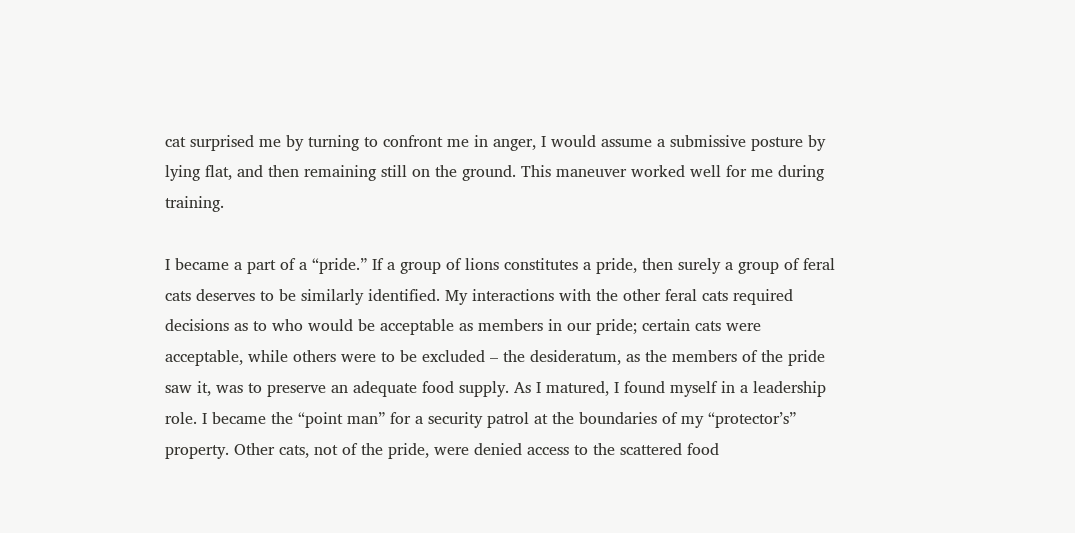cat surprised me by turning to confront me in anger, I would assume a submissive posture by lying flat, and then remaining still on the ground. This maneuver worked well for me during training.

I became a part of a “pride.” If a group of lions constitutes a pride, then surely a group of feral cats deserves to be similarly identified. My interactions with the other feral cats required decisions as to who would be acceptable as members in our pride; certain cats were acceptable, while others were to be excluded – the desideratum, as the members of the pride saw it, was to preserve an adequate food supply. As I matured, I found myself in a leadership role. I became the “point man” for a security patrol at the boundaries of my “protector’s” property. Other cats, not of the pride, were denied access to the scattered food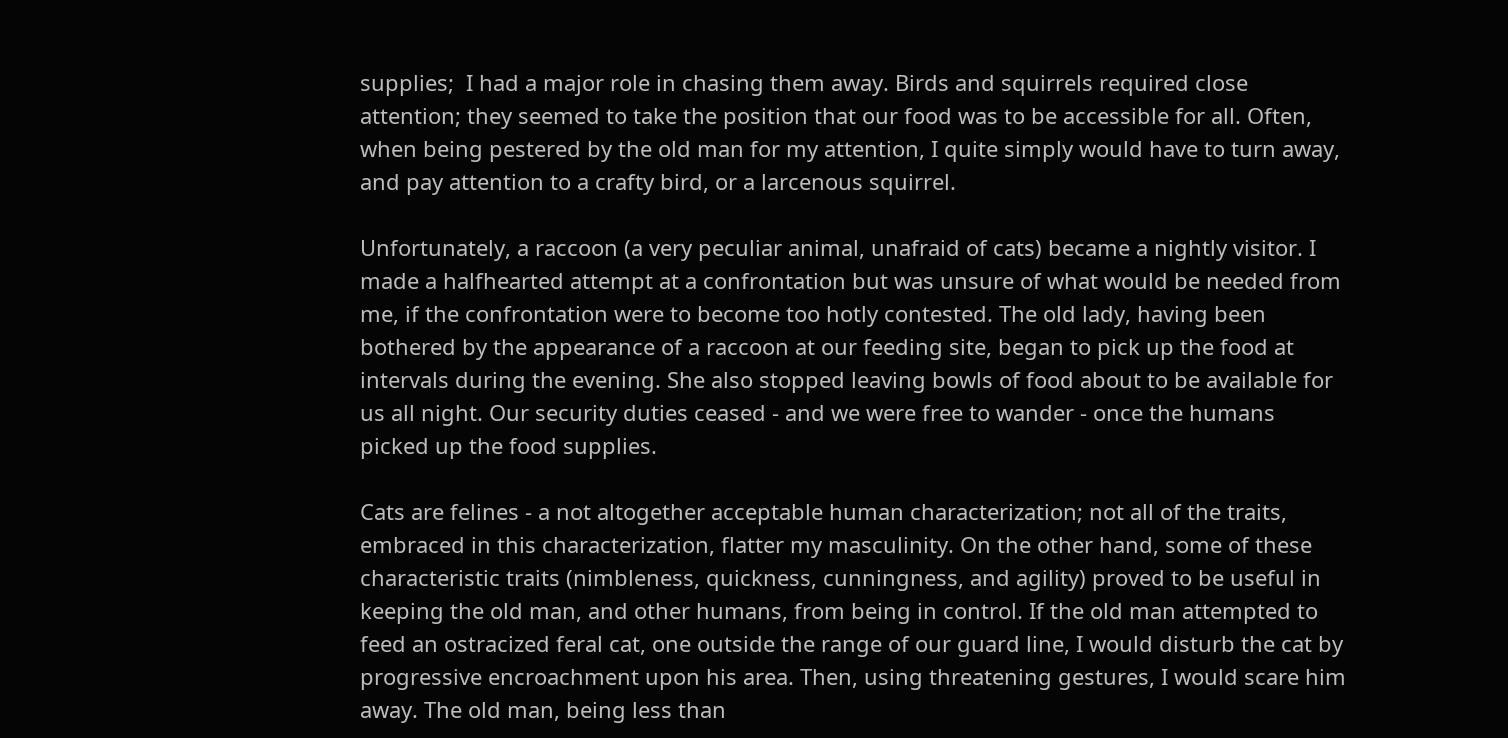supplies;  I had a major role in chasing them away. Birds and squirrels required close attention; they seemed to take the position that our food was to be accessible for all. Often, when being pestered by the old man for my attention, I quite simply would have to turn away, and pay attention to a crafty bird, or a larcenous squirrel.

Unfortunately, a raccoon (a very peculiar animal, unafraid of cats) became a nightly visitor. I made a halfhearted attempt at a confrontation but was unsure of what would be needed from me, if the confrontation were to become too hotly contested. The old lady, having been bothered by the appearance of a raccoon at our feeding site, began to pick up the food at intervals during the evening. She also stopped leaving bowls of food about to be available for us all night. Our security duties ceased - and we were free to wander - once the humans picked up the food supplies.

Cats are felines - a not altogether acceptable human characterization; not all of the traits, embraced in this characterization, flatter my masculinity. On the other hand, some of these characteristic traits (nimbleness, quickness, cunningness, and agility) proved to be useful in keeping the old man, and other humans, from being in control. If the old man attempted to feed an ostracized feral cat, one outside the range of our guard line, I would disturb the cat by progressive encroachment upon his area. Then, using threatening gestures, I would scare him away. The old man, being less than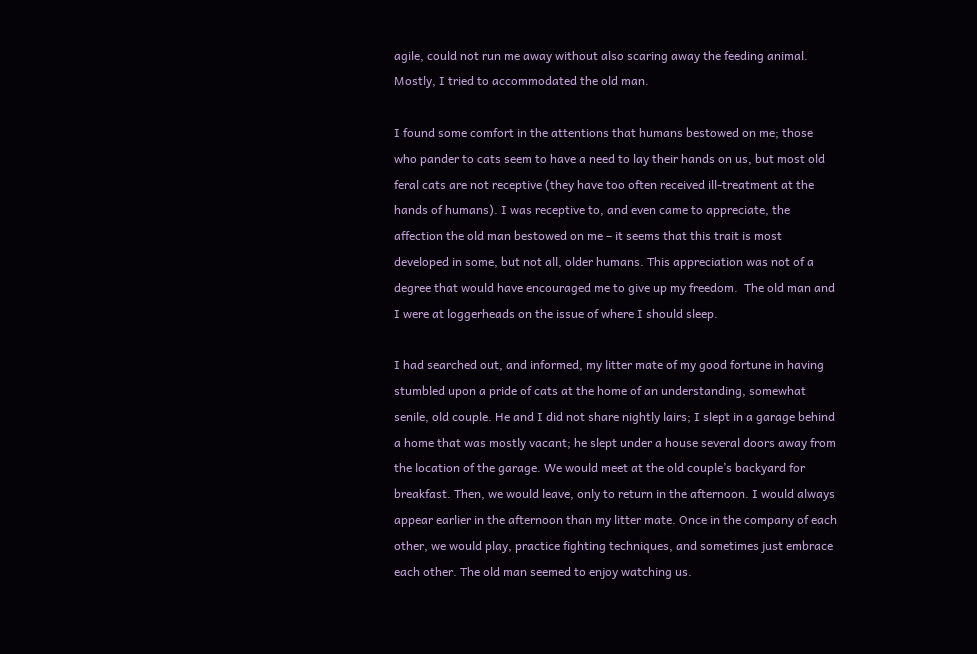agile, could not run me away without also scaring away the feeding animal. Mostly, I tried to accommodated the old man.

I found some comfort in the attentions that humans bestowed on me; those who pander to cats seem to have a need to lay their hands on us, but most old feral cats are not receptive (they have too often received ill-treatment at the hands of humans). I was receptive to, and even came to appreciate, the affection the old man bestowed on me – it seems that this trait is most developed in some, but not all, older humans. This appreciation was not of a degree that would have encouraged me to give up my freedom.  The old man and I were at loggerheads on the issue of where I should sleep.

I had searched out, and informed, my litter mate of my good fortune in having stumbled upon a pride of cats at the home of an understanding, somewhat senile, old couple. He and I did not share nightly lairs; I slept in a garage behind a home that was mostly vacant; he slept under a house several doors away from the location of the garage. We would meet at the old couple’s backyard for breakfast. Then, we would leave, only to return in the afternoon. I would always appear earlier in the afternoon than my litter mate. Once in the company of each other, we would play, practice fighting techniques, and sometimes just embrace each other. The old man seemed to enjoy watching us.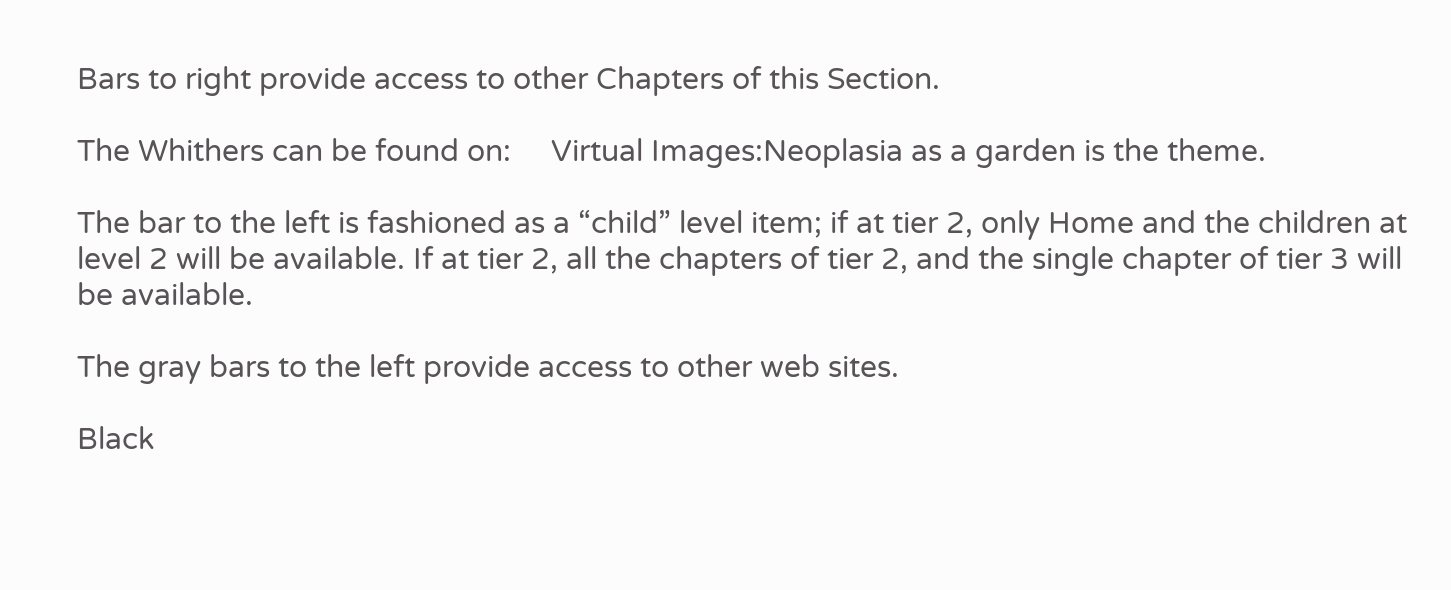Bars to right provide access to other Chapters of this Section.

The Whithers can be found on:     Virtual Images:Neoplasia as a garden is the theme.

The bar to the left is fashioned as a “child” level item; if at tier 2, only Home and the children at level 2 will be available. If at tier 2, all the chapters of tier 2, and the single chapter of tier 3 will be available.

The gray bars to the left provide access to other web sites.

Black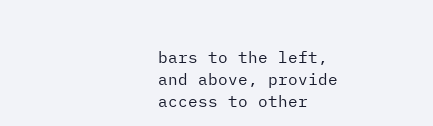bars to the left, and above, provide access to other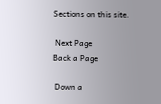Sections on this site.

 Next Page                                             Back a Page

 Down a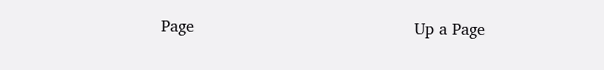Page                                            Up a Page